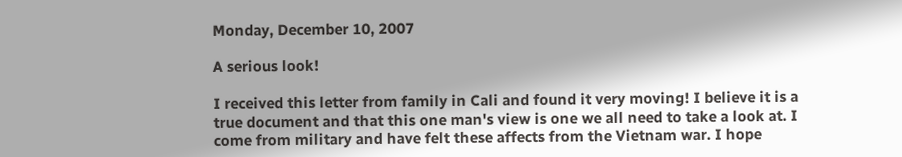Monday, December 10, 2007

A serious look!

I received this letter from family in Cali and found it very moving! I believe it is a true document and that this one man's view is one we all need to take a look at. I come from military and have felt these affects from the Vietnam war. I hope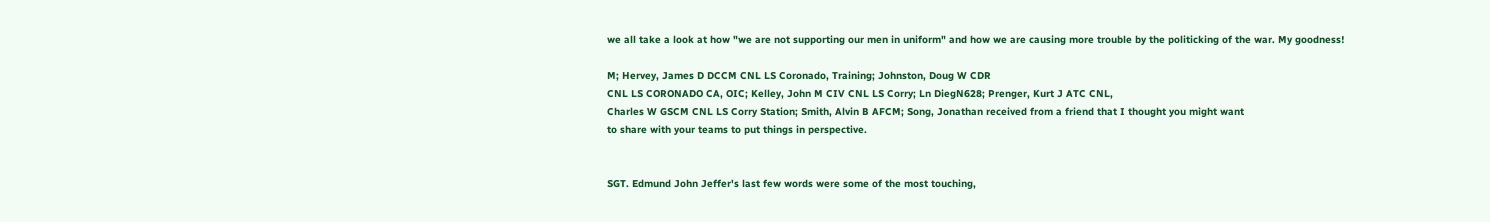we all take a look at how "we are not supporting our men in uniform" and how we are causing more trouble by the politicking of the war. My goodness!

M; Hervey, James D DCCM CNL LS Coronado, Training; Johnston, Doug W CDR
CNL LS CORONADO CA, OIC; Kelley, John M CIV CNL LS Corry; Ln DiegN628; Prenger, Kurt J ATC CNL,
Charles W GSCM CNL LS Corry Station; Smith, Alvin B AFCM; Song, Jonathan received from a friend that I thought you might want
to share with your teams to put things in perspective.


SGT. Edmund John Jeffer's last few words were some of the most touching,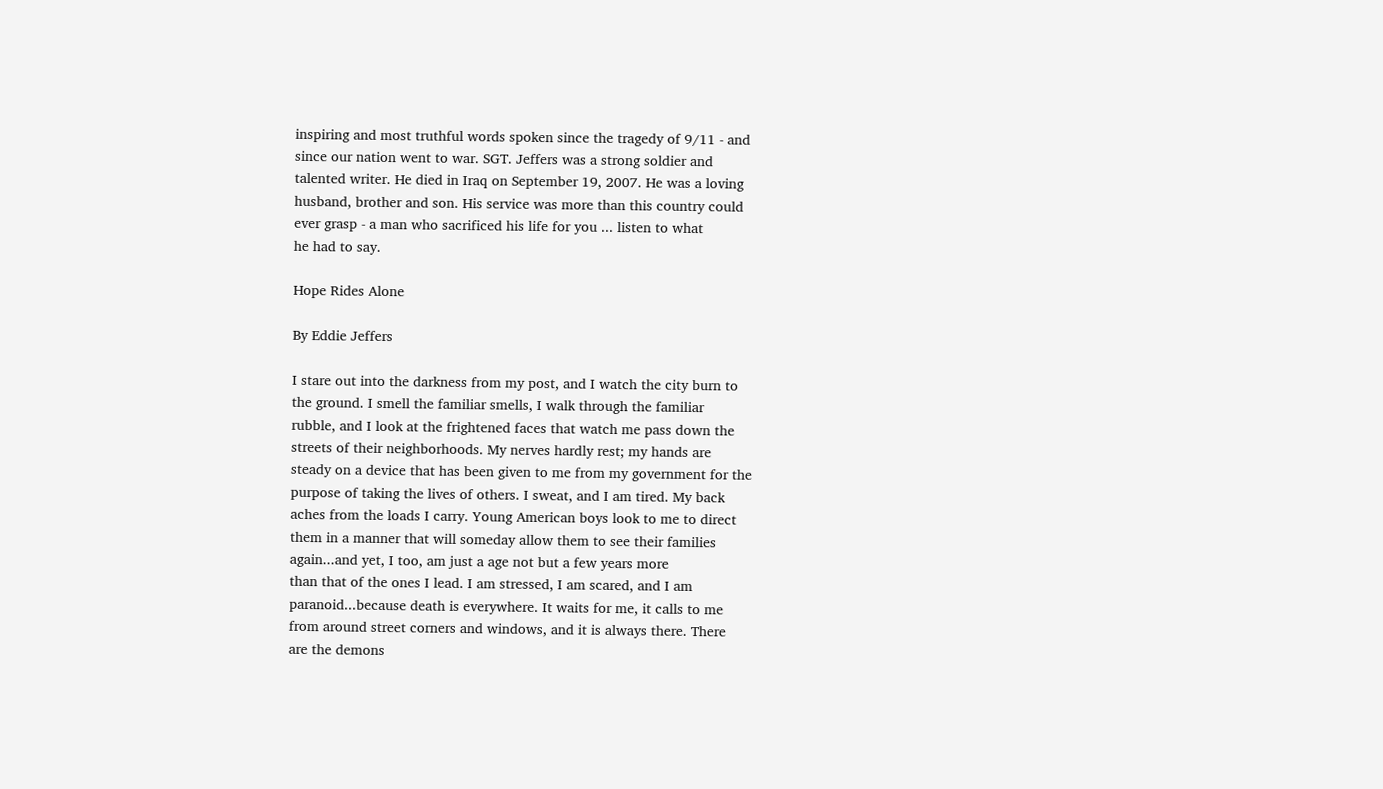inspiring and most truthful words spoken since the tragedy of 9/11 - and
since our nation went to war. SGT. Jeffers was a strong soldier and
talented writer. He died in Iraq on September 19, 2007. He was a loving
husband, brother and son. His service was more than this country could
ever grasp - a man who sacrificed his life for you ... listen to what
he had to say.

Hope Rides Alone

By Eddie Jeffers

I stare out into the darkness from my post, and I watch the city burn to
the ground. I smell the familiar smells, I walk through the familiar
rubble, and I look at the frightened faces that watch me pass down the
streets of their neighborhoods. My nerves hardly rest; my hands are
steady on a device that has been given to me from my government for the
purpose of taking the lives of others. I sweat, and I am tired. My back
aches from the loads I carry. Young American boys look to me to direct
them in a manner that will someday allow them to see their families
again...and yet, I too, am just a age not but a few years more
than that of the ones I lead. I am stressed, I am scared, and I am
paranoid...because death is everywhere. It waits for me, it calls to me
from around street corners and windows, and it is always there. There
are the demons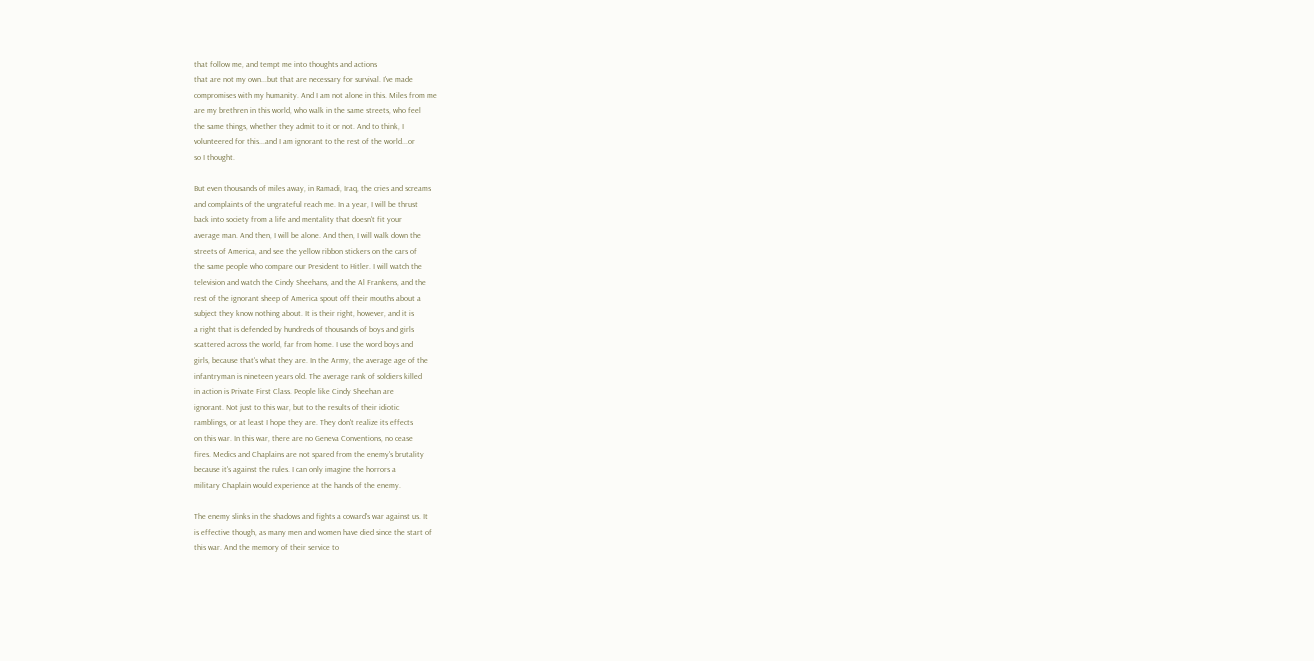that follow me, and tempt me into thoughts and actions
that are not my own...but that are necessary for survival. I've made
compromises with my humanity. And I am not alone in this. Miles from me
are my brethren in this world, who walk in the same streets, who feel
the same things, whether they admit to it or not. And to think, I
volunteered for this...and I am ignorant to the rest of the world...or
so I thought.

But even thousands of miles away, in Ramadi, Iraq, the cries and screams
and complaints of the ungrateful reach me. In a year, I will be thrust
back into society from a life and mentality that doesn't fit your
average man. And then, I will be alone. And then, I will walk down the
streets of America, and see the yellow ribbon stickers on the cars of
the same people who compare our President to Hitler. I will watch the
television and watch the Cindy Sheehans, and the Al Frankens, and the
rest of the ignorant sheep of America spout off their mouths about a
subject they know nothing about. It is their right, however, and it is
a right that is defended by hundreds of thousands of boys and girls
scattered across the world, far from home. I use the word boys and
girls, because that's what they are. In the Army, the average age of the
infantryman is nineteen years old. The average rank of soldiers killed
in action is Private First Class. People like Cindy Sheehan are
ignorant. Not just to this war, but to the results of their idiotic
ramblings, or at least I hope they are. They don't realize its effects
on this war. In this war, there are no Geneva Conventions, no cease
fires. Medics and Chaplains are not spared from the enemy's brutality
because it's against the rules. I can only imagine the horrors a
military Chaplain would experience at the hands of the enemy.

The enemy slinks in the shadows and fights a coward's war against us. It
is effective though, as many men and women have died since the start of
this war. And the memory of their service to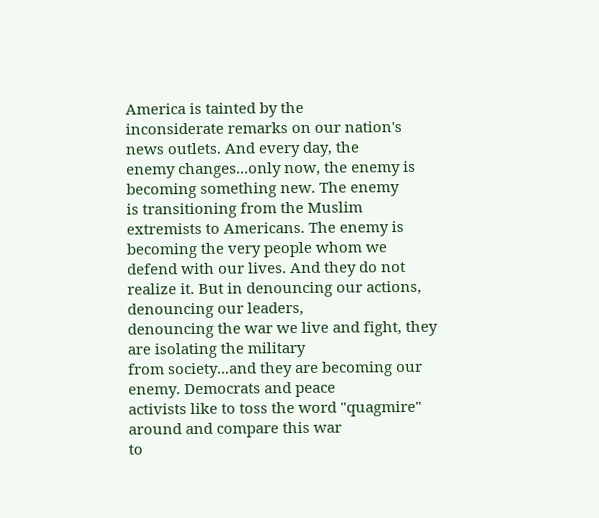America is tainted by the
inconsiderate remarks on our nation's news outlets. And every day, the
enemy changes...only now, the enemy is becoming something new. The enemy
is transitioning from the Muslim extremists to Americans. The enemy is
becoming the very people whom we defend with our lives. And they do not
realize it. But in denouncing our actions, denouncing our leaders,
denouncing the war we live and fight, they are isolating the military
from society...and they are becoming our enemy. Democrats and peace
activists like to toss the word "quagmire" around and compare this war
to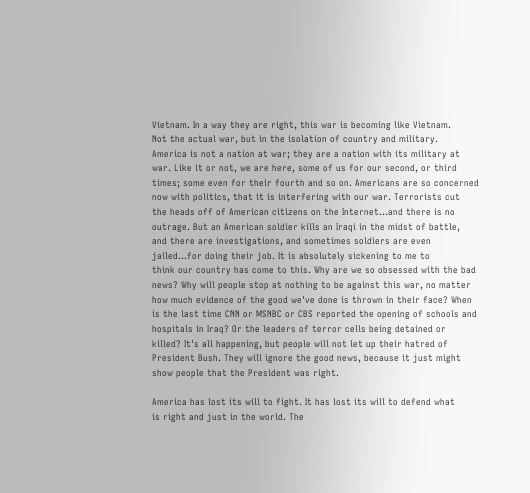Vietnam. In a way they are right, this war is becoming like Vietnam.
Not the actual war, but in the isolation of country and military.
America is not a nation at war; they are a nation with its military at
war. Like it or not, we are here, some of us for our second, or third
times; some even for their fourth and so on. Americans are so concerned
now with politics, that it is interfering with our war. Terrorists cut
the heads off of American citizens on the Internet...and there is no
outrage. But an American soldier kills an Iraqi in the midst of battle,
and there are investigations, and sometimes soldiers are even
jailed...for doing their job. It is absolutely sickening to me to
think our country has come to this. Why are we so obsessed with the bad
news? Why will people stop at nothing to be against this war, no matter
how much evidence of the good we've done is thrown in their face? When
is the last time CNN or MSNBC or CBS reported the opening of schools and
hospitals in Iraq? Or the leaders of terror cells being detained or
killed? It's all happening, but people will not let up their hatred of
President Bush. They will ignore the good news, because it just might
show people that the President was right.

America has lost its will to fight. It has lost its will to defend what
is right and just in the world. The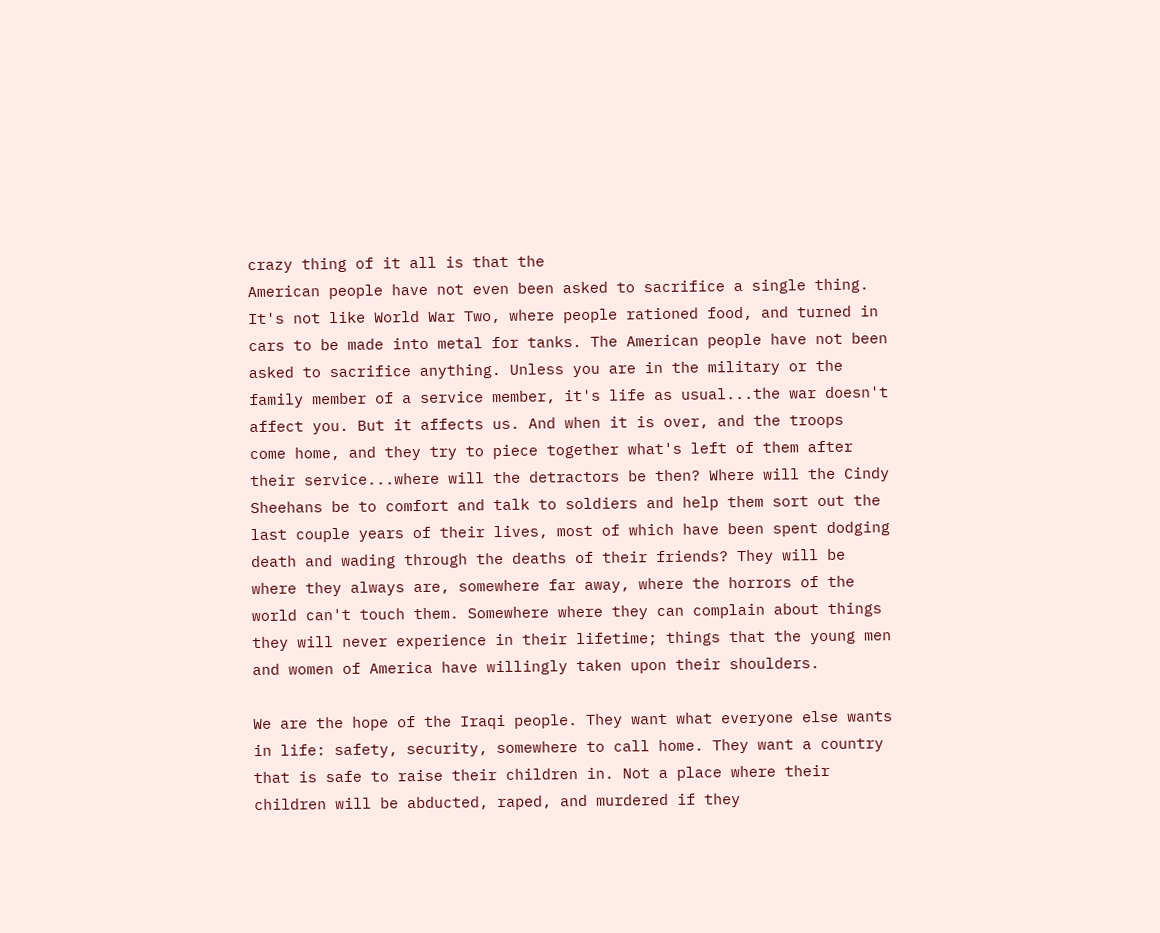crazy thing of it all is that the
American people have not even been asked to sacrifice a single thing.
It's not like World War Two, where people rationed food, and turned in
cars to be made into metal for tanks. The American people have not been
asked to sacrifice anything. Unless you are in the military or the
family member of a service member, it's life as usual...the war doesn't
affect you. But it affects us. And when it is over, and the troops
come home, and they try to piece together what's left of them after
their service...where will the detractors be then? Where will the Cindy
Sheehans be to comfort and talk to soldiers and help them sort out the
last couple years of their lives, most of which have been spent dodging
death and wading through the deaths of their friends? They will be
where they always are, somewhere far away, where the horrors of the
world can't touch them. Somewhere where they can complain about things
they will never experience in their lifetime; things that the young men
and women of America have willingly taken upon their shoulders.

We are the hope of the Iraqi people. They want what everyone else wants
in life: safety, security, somewhere to call home. They want a country
that is safe to raise their children in. Not a place where their
children will be abducted, raped, and murdered if they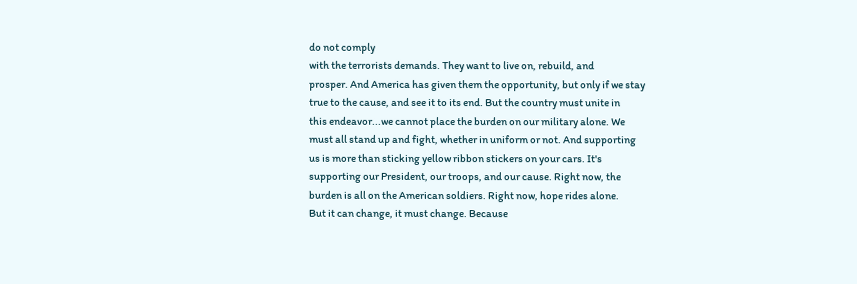do not comply
with the terrorists demands. They want to live on, rebuild, and
prosper. And America has given them the opportunity, but only if we stay
true to the cause, and see it to its end. But the country must unite in
this endeavor...we cannot place the burden on our military alone. We
must all stand up and fight, whether in uniform or not. And supporting
us is more than sticking yellow ribbon stickers on your cars. It's
supporting our President, our troops, and our cause. Right now, the
burden is all on the American soldiers. Right now, hope rides alone.
But it can change, it must change. Because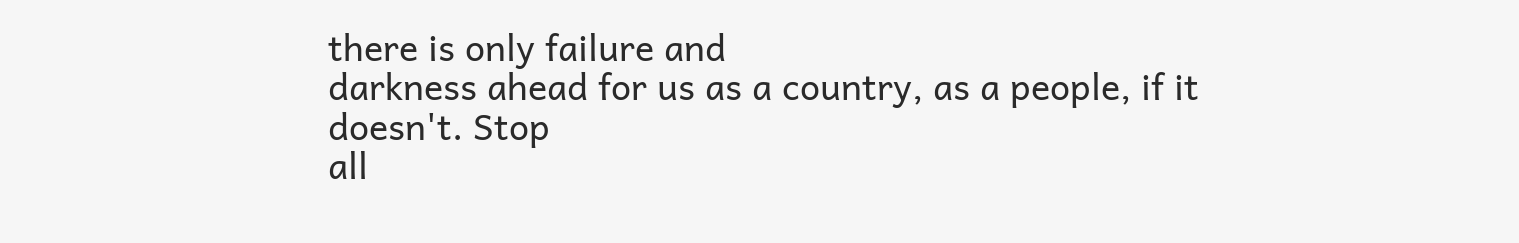there is only failure and
darkness ahead for us as a country, as a people, if it doesn't. Stop
all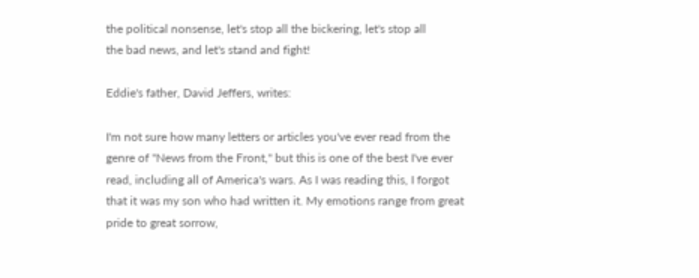the political nonsense, let's stop all the bickering, let's stop all
the bad news, and let's stand and fight!

Eddie's father, David Jeffers, writes:

I'm not sure how many letters or articles you've ever read from the
genre of "News from the Front," but this is one of the best I've ever
read, including all of America's wars. As I was reading this, I forgot
that it was my son who had written it. My emotions range from great
pride to great sorrow,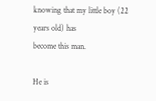knowing that my little boy (22 years old) has
become this man.

He is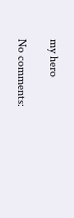my hero

No comments: